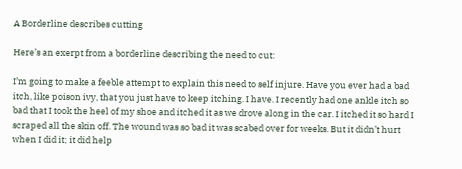A Borderline describes cutting

Here’s an exerpt from a borderline describing the need to cut:

I’m going to make a feeble attempt to explain this need to self injure. Have you ever had a bad itch, like poison ivy, that you just have to keep itching. I have. I recently had one ankle itch so bad that I took the heel of my shoe and itched it as we drove along in the car. I itched it so hard I scraped all the skin off. The wound was so bad it was scabed over for weeks. But it didn’t hurt when I did it; it did help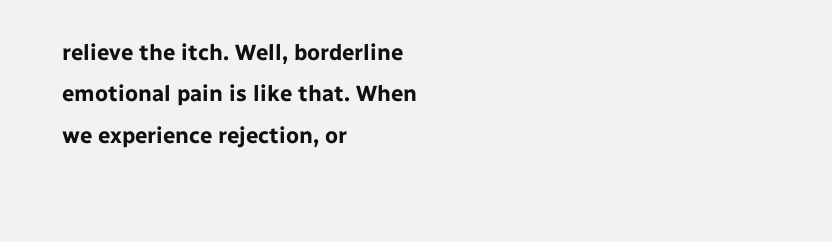relieve the itch. Well, borderline emotional pain is like that. When we experience rejection, or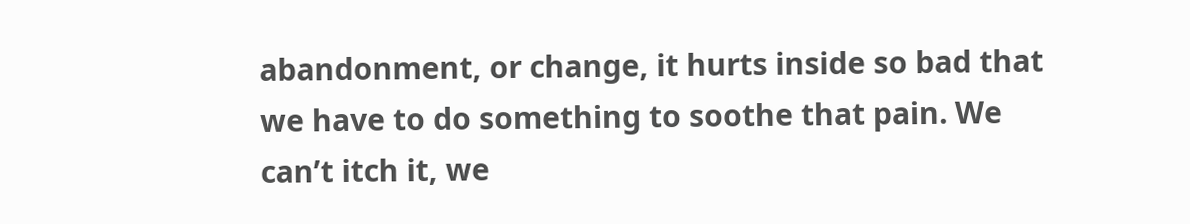abandonment, or change, it hurts inside so bad that we have to do something to soothe that pain. We can’t itch it, we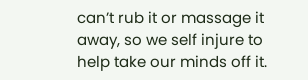can’t rub it or massage it away, so we self injure to help take our minds off it.